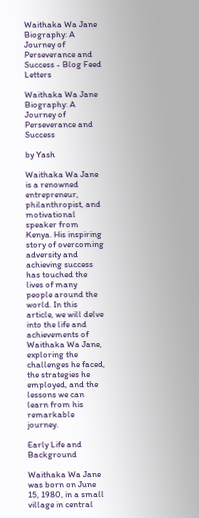Waithaka Wa Jane Biography: A Journey of Perseverance and Success - Blog Feed Letters

Waithaka Wa Jane Biography: A Journey of Perseverance and Success

by Yash

Waithaka Wa Jane is a renowned entrepreneur, philanthropist, and motivational speaker from Kenya. His inspiring story of overcoming adversity and achieving success has touched the lives of many people around the world. In this article, we will delve into the life and achievements of Waithaka Wa Jane, exploring the challenges he faced, the strategies he employed, and the lessons we can learn from his remarkable journey.

Early Life and Background

Waithaka Wa Jane was born on June 15, 1980, in a small village in central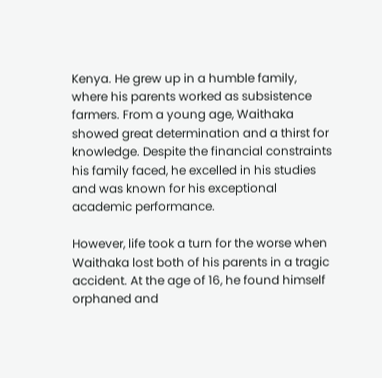Kenya. He grew up in a humble family, where his parents worked as subsistence farmers. From a young age, Waithaka showed great determination and a thirst for knowledge. Despite the financial constraints his family faced, he excelled in his studies and was known for his exceptional academic performance.

However, life took a turn for the worse when Waithaka lost both of his parents in a tragic accident. At the age of 16, he found himself orphaned and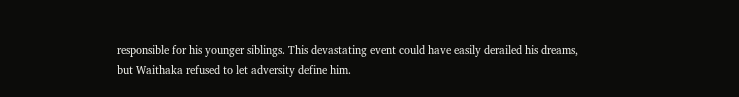responsible for his younger siblings. This devastating event could have easily derailed his dreams, but Waithaka refused to let adversity define him.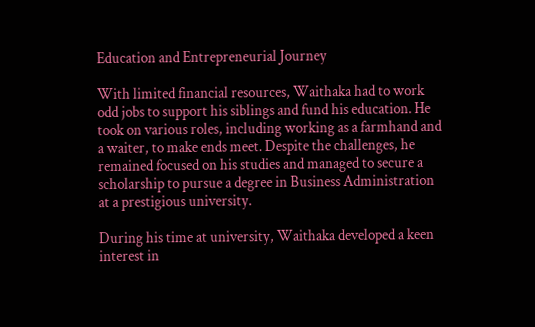Education and Entrepreneurial Journey

With limited financial resources, Waithaka had to work odd jobs to support his siblings and fund his education. He took on various roles, including working as a farmhand and a waiter, to make ends meet. Despite the challenges, he remained focused on his studies and managed to secure a scholarship to pursue a degree in Business Administration at a prestigious university.

During his time at university, Waithaka developed a keen interest in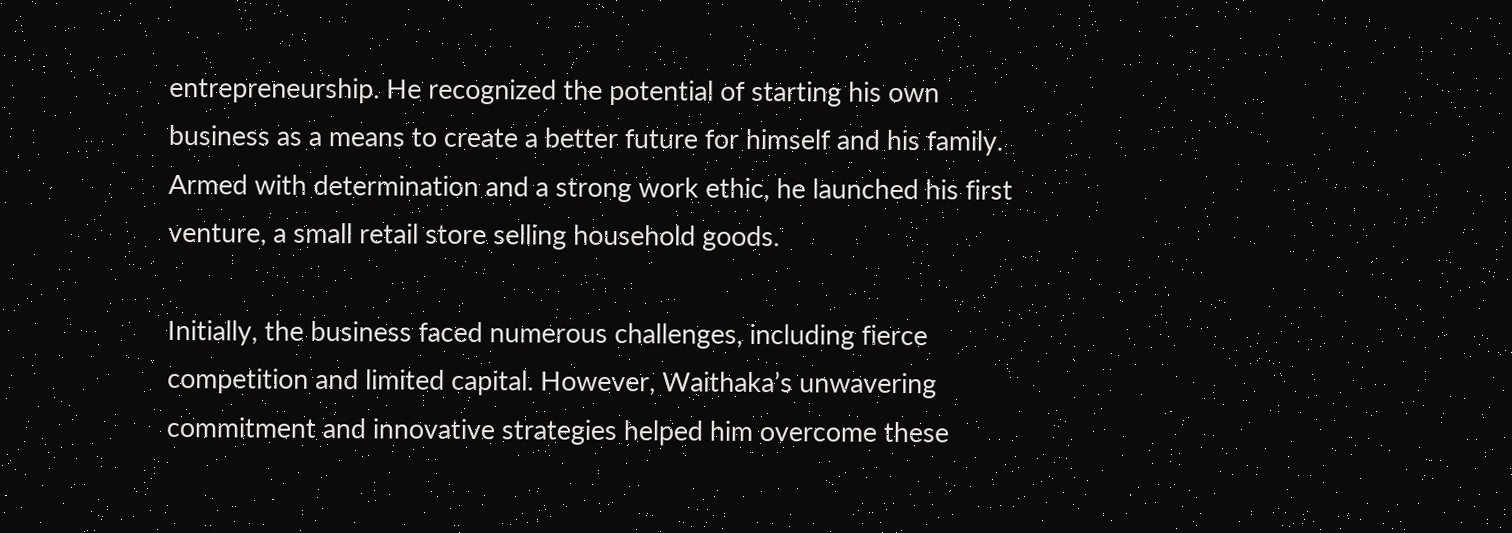entrepreneurship. He recognized the potential of starting his own business as a means to create a better future for himself and his family. Armed with determination and a strong work ethic, he launched his first venture, a small retail store selling household goods.

Initially, the business faced numerous challenges, including fierce competition and limited capital. However, Waithaka’s unwavering commitment and innovative strategies helped him overcome these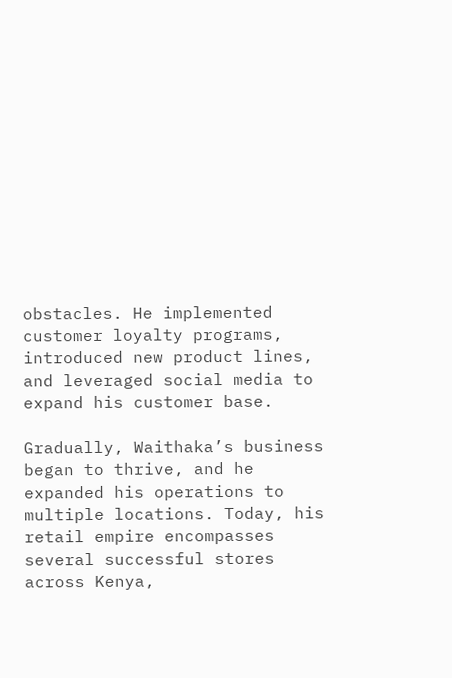obstacles. He implemented customer loyalty programs, introduced new product lines, and leveraged social media to expand his customer base.

Gradually, Waithaka’s business began to thrive, and he expanded his operations to multiple locations. Today, his retail empire encompasses several successful stores across Kenya,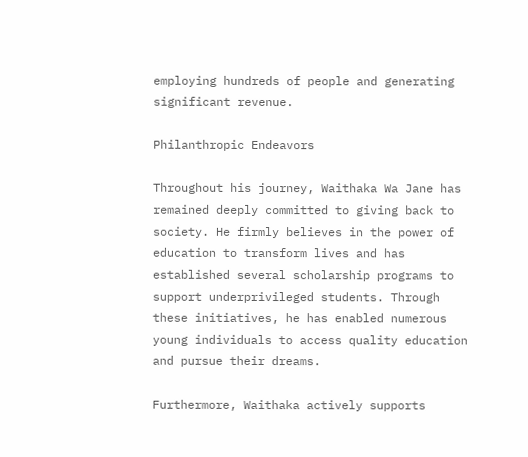employing hundreds of people and generating significant revenue.

Philanthropic Endeavors

Throughout his journey, Waithaka Wa Jane has remained deeply committed to giving back to society. He firmly believes in the power of education to transform lives and has established several scholarship programs to support underprivileged students. Through these initiatives, he has enabled numerous young individuals to access quality education and pursue their dreams.

Furthermore, Waithaka actively supports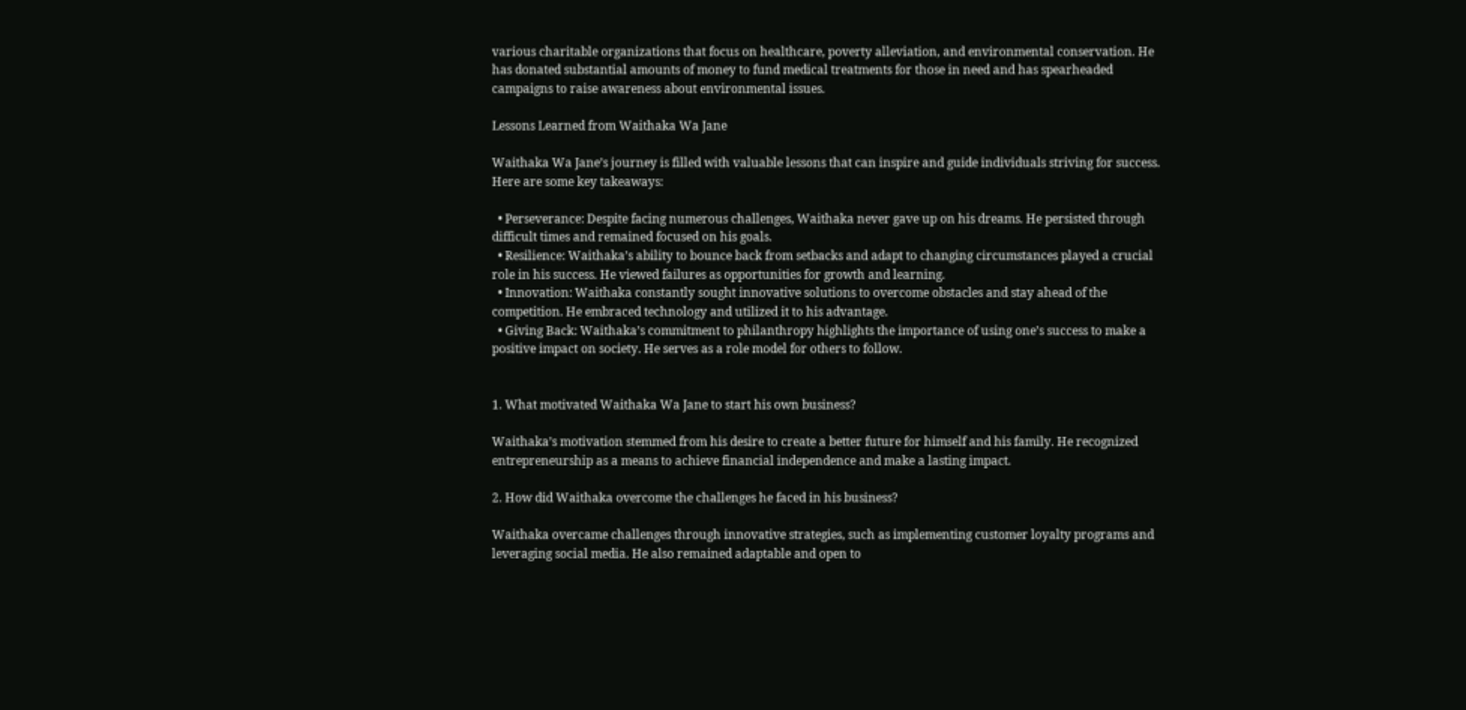various charitable organizations that focus on healthcare, poverty alleviation, and environmental conservation. He has donated substantial amounts of money to fund medical treatments for those in need and has spearheaded campaigns to raise awareness about environmental issues.

Lessons Learned from Waithaka Wa Jane

Waithaka Wa Jane’s journey is filled with valuable lessons that can inspire and guide individuals striving for success. Here are some key takeaways:

  • Perseverance: Despite facing numerous challenges, Waithaka never gave up on his dreams. He persisted through difficult times and remained focused on his goals.
  • Resilience: Waithaka’s ability to bounce back from setbacks and adapt to changing circumstances played a crucial role in his success. He viewed failures as opportunities for growth and learning.
  • Innovation: Waithaka constantly sought innovative solutions to overcome obstacles and stay ahead of the competition. He embraced technology and utilized it to his advantage.
  • Giving Back: Waithaka’s commitment to philanthropy highlights the importance of using one’s success to make a positive impact on society. He serves as a role model for others to follow.


1. What motivated Waithaka Wa Jane to start his own business?

Waithaka’s motivation stemmed from his desire to create a better future for himself and his family. He recognized entrepreneurship as a means to achieve financial independence and make a lasting impact.

2. How did Waithaka overcome the challenges he faced in his business?

Waithaka overcame challenges through innovative strategies, such as implementing customer loyalty programs and leveraging social media. He also remained adaptable and open to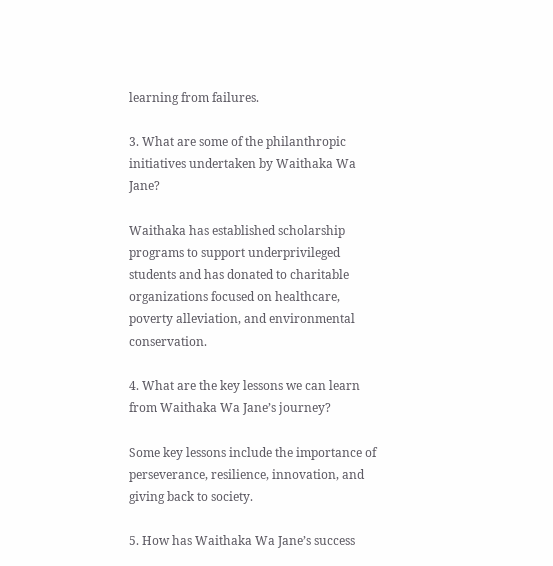learning from failures.

3. What are some of the philanthropic initiatives undertaken by Waithaka Wa Jane?

Waithaka has established scholarship programs to support underprivileged students and has donated to charitable organizations focused on healthcare, poverty alleviation, and environmental conservation.

4. What are the key lessons we can learn from Waithaka Wa Jane’s journey?

Some key lessons include the importance of perseverance, resilience, innovation, and giving back to society.

5. How has Waithaka Wa Jane’s success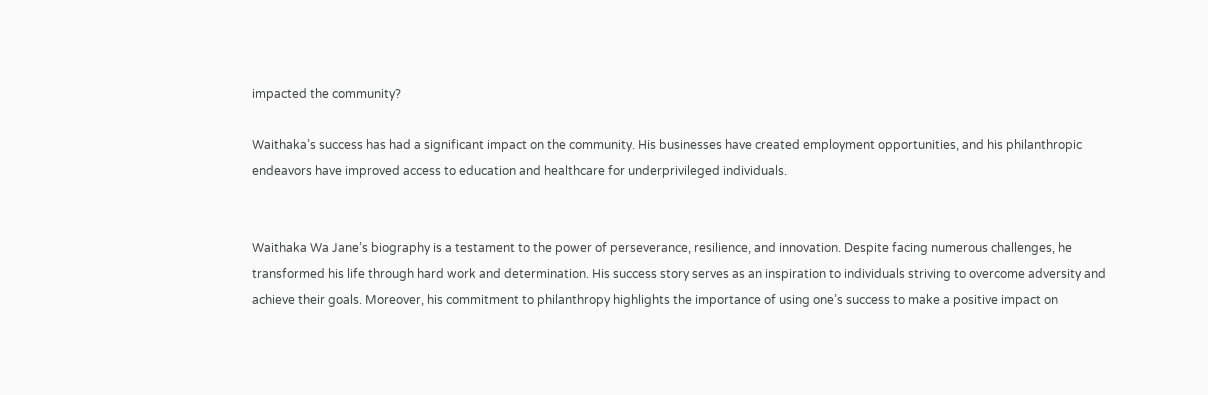impacted the community?

Waithaka’s success has had a significant impact on the community. His businesses have created employment opportunities, and his philanthropic endeavors have improved access to education and healthcare for underprivileged individuals.


Waithaka Wa Jane’s biography is a testament to the power of perseverance, resilience, and innovation. Despite facing numerous challenges, he transformed his life through hard work and determination. His success story serves as an inspiration to individuals striving to overcome adversity and achieve their goals. Moreover, his commitment to philanthropy highlights the importance of using one’s success to make a positive impact on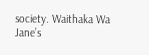society. Waithaka Wa Jane’s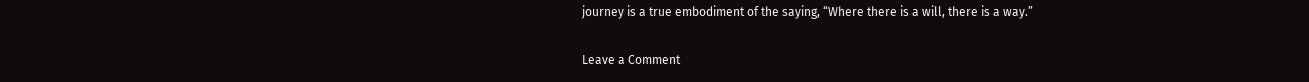journey is a true embodiment of the saying, “Where there is a will, there is a way.”

Leave a Comment